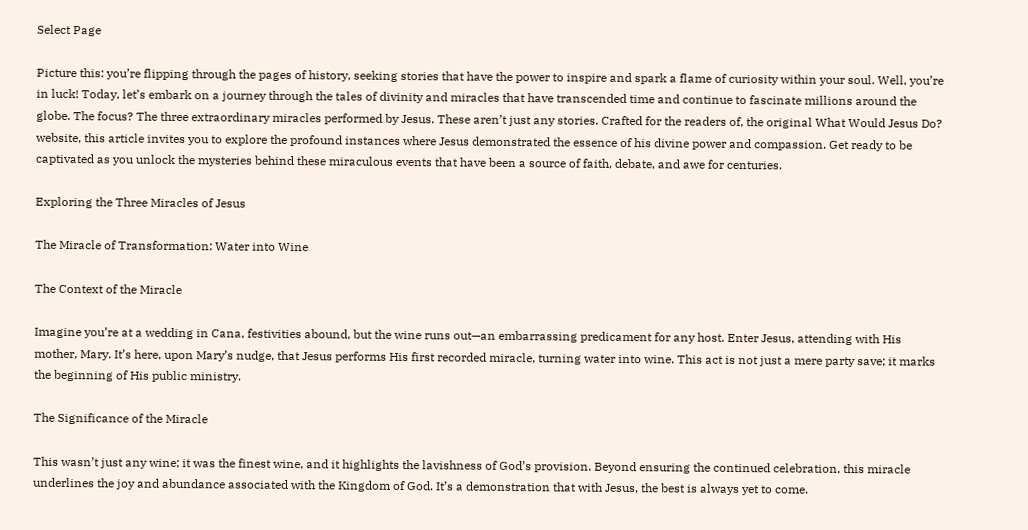Select Page

Picture this: you’re flipping through the pages of history, seeking stories that have the power to inspire and spark a flame of curiosity within your soul. Well, you’re in luck! Today, let’s embark on a journey through the tales of divinity and miracles that have transcended time and continue to fascinate millions around the globe. The focus? The three extraordinary miracles performed by Jesus. These aren’t just any stories. Crafted for the readers of, the original What Would Jesus Do? website, this article invites you to explore the profound instances where Jesus demonstrated the essence of his divine power and compassion. Get ready to be captivated as you unlock the mysteries behind these miraculous events that have been a source of faith, debate, and awe for centuries.

Exploring the Three Miracles of Jesus

The Miracle of Transformation: Water into Wine

The Context of the Miracle

Imagine you’re at a wedding in Cana, festivities abound, but the wine runs out—an embarrassing predicament for any host. Enter Jesus, attending with His mother, Mary. It’s here, upon Mary’s nudge, that Jesus performs His first recorded miracle, turning water into wine. This act is not just a mere party save; it marks the beginning of His public ministry.

The Significance of the Miracle

This wasn’t just any wine; it was the finest wine, and it highlights the lavishness of God’s provision. Beyond ensuring the continued celebration, this miracle underlines the joy and abundance associated with the Kingdom of God. It’s a demonstration that with Jesus, the best is always yet to come.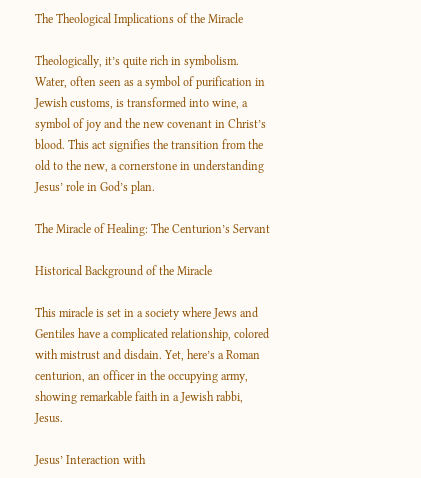The Theological Implications of the Miracle

Theologically, it’s quite rich in symbolism. Water, often seen as a symbol of purification in Jewish customs, is transformed into wine, a symbol of joy and the new covenant in Christ’s blood. This act signifies the transition from the old to the new, a cornerstone in understanding Jesus’ role in God’s plan.

The Miracle of Healing: The Centurion’s Servant

Historical Background of the Miracle

This miracle is set in a society where Jews and Gentiles have a complicated relationship, colored with mistrust and disdain. Yet, here’s a Roman centurion, an officer in the occupying army, showing remarkable faith in a Jewish rabbi, Jesus.

Jesus’ Interaction with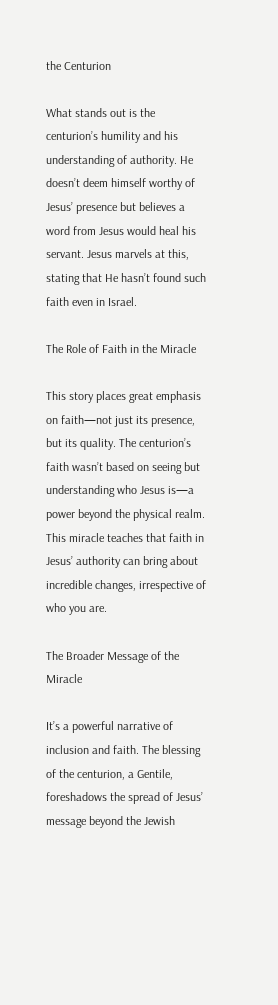the Centurion

What stands out is the centurion’s humility and his understanding of authority. He doesn’t deem himself worthy of Jesus’ presence but believes a word from Jesus would heal his servant. Jesus marvels at this, stating that He hasn’t found such faith even in Israel.

The Role of Faith in the Miracle

This story places great emphasis on faith—not just its presence, but its quality. The centurion’s faith wasn’t based on seeing but understanding who Jesus is—a power beyond the physical realm. This miracle teaches that faith in Jesus’ authority can bring about incredible changes, irrespective of who you are.

The Broader Message of the Miracle

It’s a powerful narrative of inclusion and faith. The blessing of the centurion, a Gentile, foreshadows the spread of Jesus’ message beyond the Jewish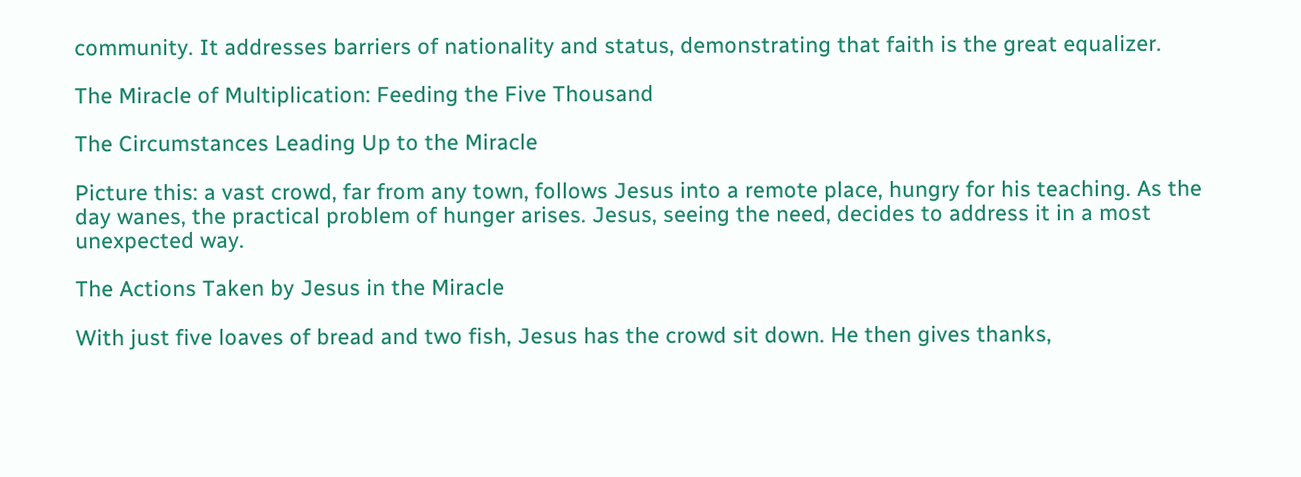community. It addresses barriers of nationality and status, demonstrating that faith is the great equalizer.

The Miracle of Multiplication: Feeding the Five Thousand

The Circumstances Leading Up to the Miracle

Picture this: a vast crowd, far from any town, follows Jesus into a remote place, hungry for his teaching. As the day wanes, the practical problem of hunger arises. Jesus, seeing the need, decides to address it in a most unexpected way.

The Actions Taken by Jesus in the Miracle

With just five loaves of bread and two fish, Jesus has the crowd sit down. He then gives thanks,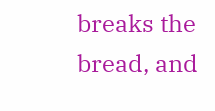breaks the bread, and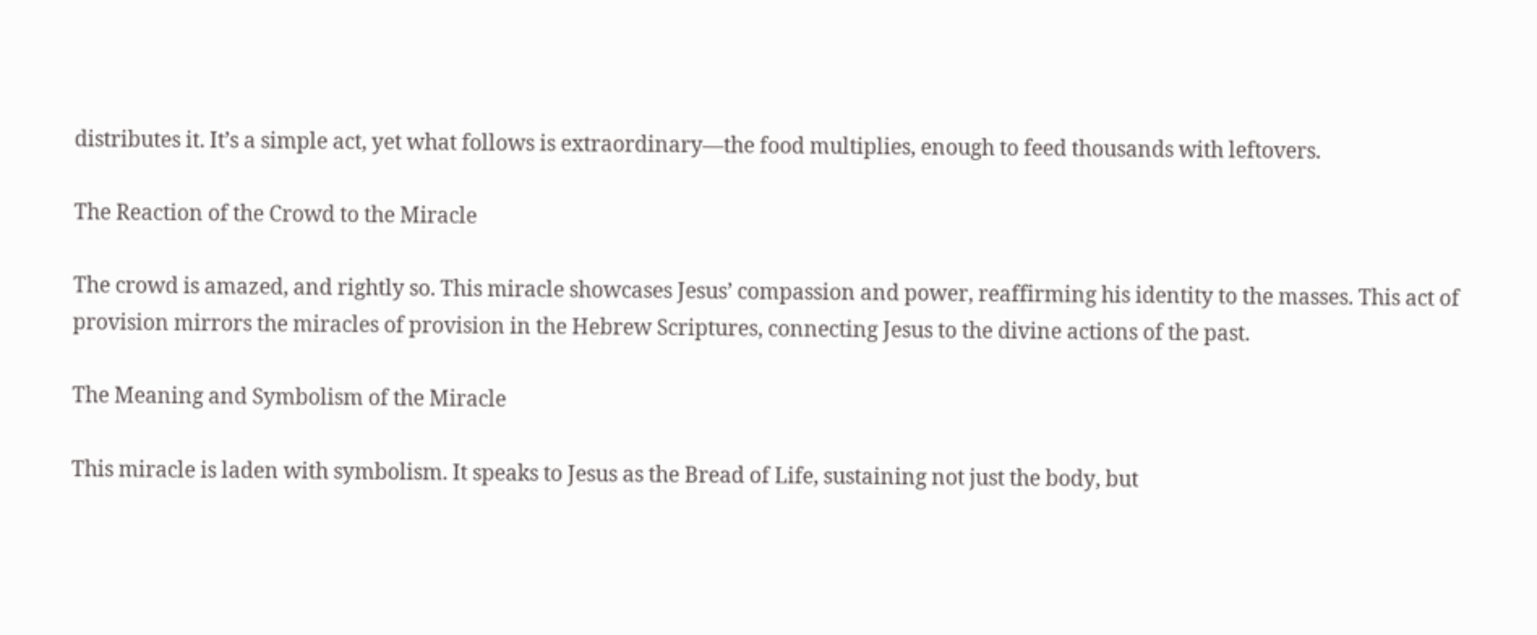distributes it. It’s a simple act, yet what follows is extraordinary—the food multiplies, enough to feed thousands with leftovers.

The Reaction of the Crowd to the Miracle

The crowd is amazed, and rightly so. This miracle showcases Jesus’ compassion and power, reaffirming his identity to the masses. This act of provision mirrors the miracles of provision in the Hebrew Scriptures, connecting Jesus to the divine actions of the past.

The Meaning and Symbolism of the Miracle

This miracle is laden with symbolism. It speaks to Jesus as the Bread of Life, sustaining not just the body, but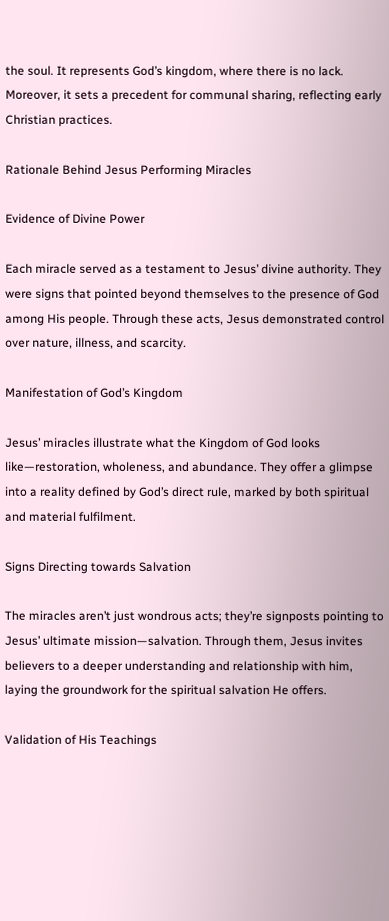the soul. It represents God’s kingdom, where there is no lack. Moreover, it sets a precedent for communal sharing, reflecting early Christian practices.

Rationale Behind Jesus Performing Miracles

Evidence of Divine Power

Each miracle served as a testament to Jesus’ divine authority. They were signs that pointed beyond themselves to the presence of God among His people. Through these acts, Jesus demonstrated control over nature, illness, and scarcity.

Manifestation of God’s Kingdom

Jesus’ miracles illustrate what the Kingdom of God looks like—restoration, wholeness, and abundance. They offer a glimpse into a reality defined by God’s direct rule, marked by both spiritual and material fulfilment.

Signs Directing towards Salvation

The miracles aren’t just wondrous acts; they’re signposts pointing to Jesus’ ultimate mission—salvation. Through them, Jesus invites believers to a deeper understanding and relationship with him, laying the groundwork for the spiritual salvation He offers.

Validation of His Teachings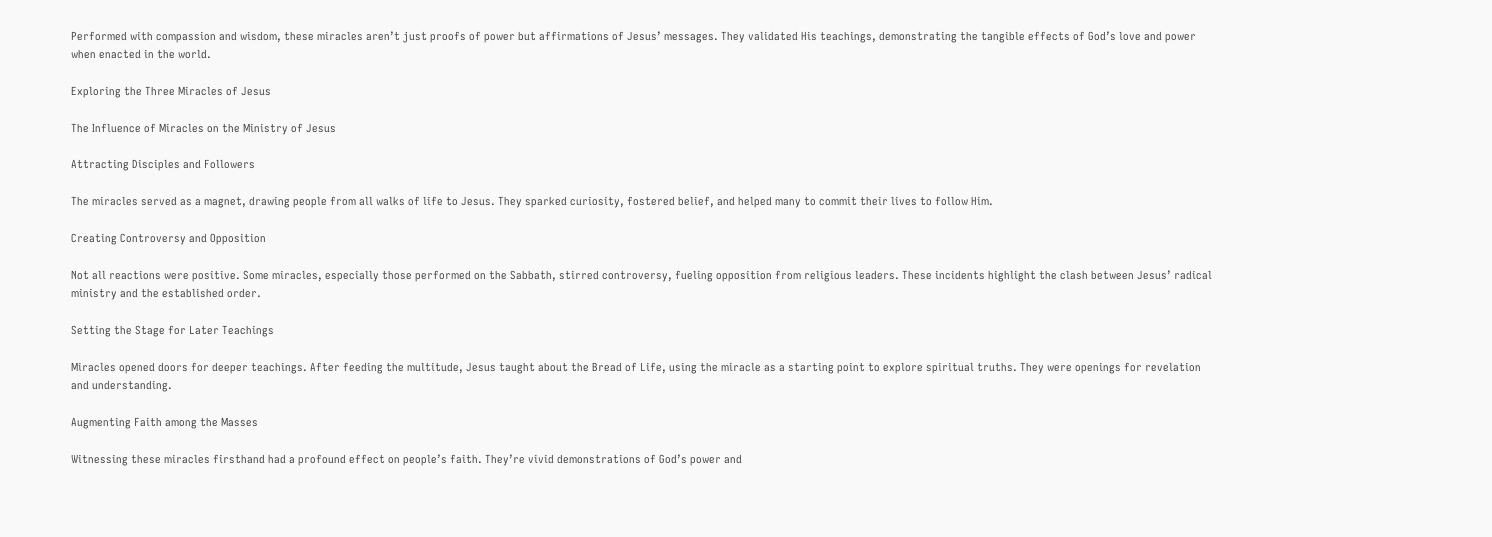Performed with compassion and wisdom, these miracles aren’t just proofs of power but affirmations of Jesus’ messages. They validated His teachings, demonstrating the tangible effects of God’s love and power when enacted in the world.

Exploring the Three Miracles of Jesus

The Influence of Miracles on the Ministry of Jesus

Attracting Disciples and Followers

The miracles served as a magnet, drawing people from all walks of life to Jesus. They sparked curiosity, fostered belief, and helped many to commit their lives to follow Him.

Creating Controversy and Opposition

Not all reactions were positive. Some miracles, especially those performed on the Sabbath, stirred controversy, fueling opposition from religious leaders. These incidents highlight the clash between Jesus’ radical ministry and the established order.

Setting the Stage for Later Teachings

Miracles opened doors for deeper teachings. After feeding the multitude, Jesus taught about the Bread of Life, using the miracle as a starting point to explore spiritual truths. They were openings for revelation and understanding.

Augmenting Faith among the Masses

Witnessing these miracles firsthand had a profound effect on people’s faith. They’re vivid demonstrations of God’s power and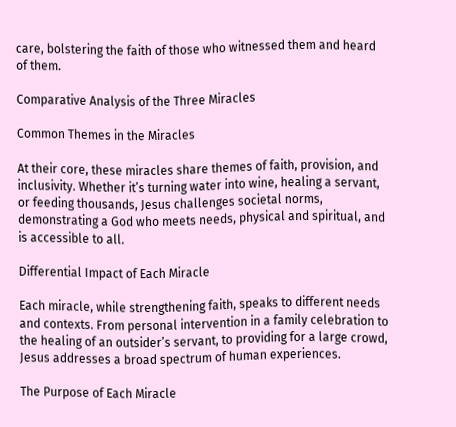care, bolstering the faith of those who witnessed them and heard of them.

Comparative Analysis of the Three Miracles

Common Themes in the Miracles

At their core, these miracles share themes of faith, provision, and inclusivity. Whether it’s turning water into wine, healing a servant, or feeding thousands, Jesus challenges societal norms, demonstrating a God who meets needs, physical and spiritual, and is accessible to all.

Differential Impact of Each Miracle

Each miracle, while strengthening faith, speaks to different needs and contexts. From personal intervention in a family celebration to the healing of an outsider’s servant, to providing for a large crowd, Jesus addresses a broad spectrum of human experiences.

The Purpose of Each Miracle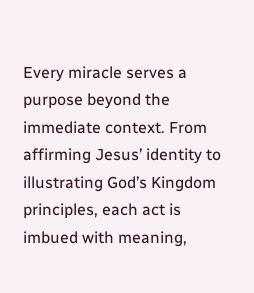Every miracle serves a purpose beyond the immediate context. From affirming Jesus’ identity to illustrating God’s Kingdom principles, each act is imbued with meaning,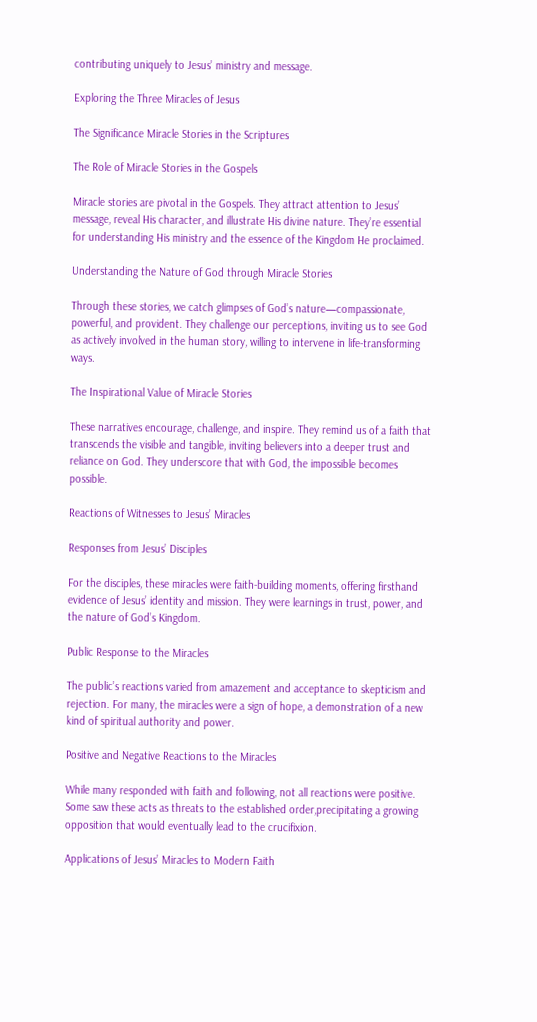contributing uniquely to Jesus’ ministry and message.

Exploring the Three Miracles of Jesus

The Significance Miracle Stories in the Scriptures

The Role of Miracle Stories in the Gospels

Miracle stories are pivotal in the Gospels. They attract attention to Jesus’ message, reveal His character, and illustrate His divine nature. They’re essential for understanding His ministry and the essence of the Kingdom He proclaimed.

Understanding the Nature of God through Miracle Stories

Through these stories, we catch glimpses of God’s nature—compassionate, powerful, and provident. They challenge our perceptions, inviting us to see God as actively involved in the human story, willing to intervene in life-transforming ways.

The Inspirational Value of Miracle Stories

These narratives encourage, challenge, and inspire. They remind us of a faith that transcends the visible and tangible, inviting believers into a deeper trust and reliance on God. They underscore that with God, the impossible becomes possible.

Reactions of Witnesses to Jesus’ Miracles

Responses from Jesus’ Disciples

For the disciples, these miracles were faith-building moments, offering firsthand evidence of Jesus’ identity and mission. They were learnings in trust, power, and the nature of God’s Kingdom.

Public Response to the Miracles

The public’s reactions varied from amazement and acceptance to skepticism and rejection. For many, the miracles were a sign of hope, a demonstration of a new kind of spiritual authority and power.

Positive and Negative Reactions to the Miracles

While many responded with faith and following, not all reactions were positive. Some saw these acts as threats to the established order,precipitating a growing opposition that would eventually lead to the crucifixion.

Applications of Jesus’ Miracles to Modern Faith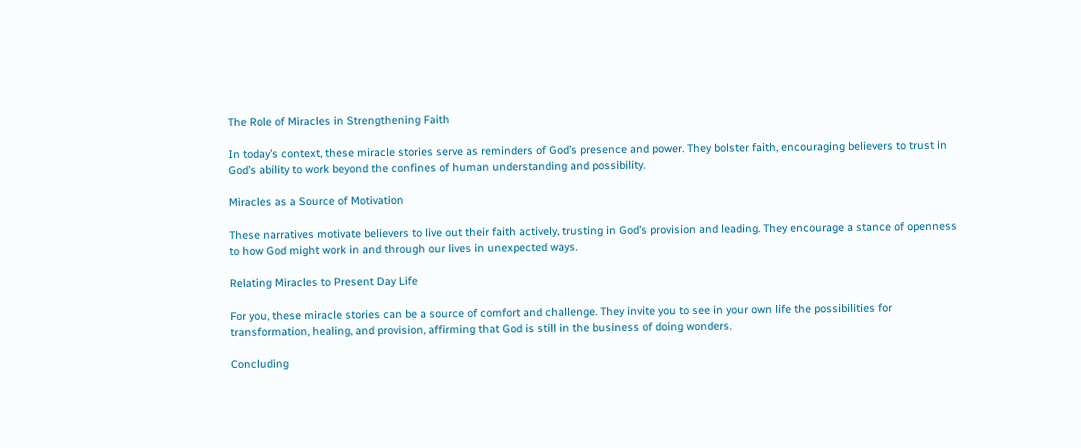The Role of Miracles in Strengthening Faith

In today’s context, these miracle stories serve as reminders of God’s presence and power. They bolster faith, encouraging believers to trust in God’s ability to work beyond the confines of human understanding and possibility.

Miracles as a Source of Motivation

These narratives motivate believers to live out their faith actively, trusting in God’s provision and leading. They encourage a stance of openness to how God might work in and through our lives in unexpected ways.

Relating Miracles to Present Day Life

For you, these miracle stories can be a source of comfort and challenge. They invite you to see in your own life the possibilities for transformation, healing, and provision, affirming that God is still in the business of doing wonders.

Concluding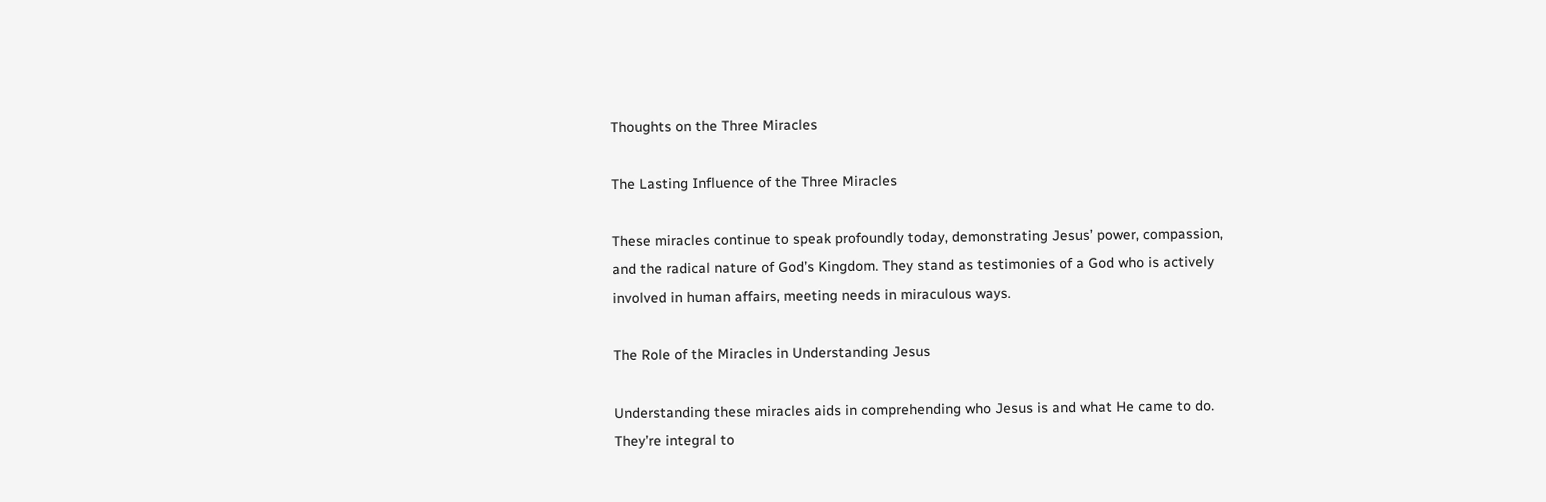Thoughts on the Three Miracles

The Lasting Influence of the Three Miracles

These miracles continue to speak profoundly today, demonstrating Jesus’ power, compassion, and the radical nature of God’s Kingdom. They stand as testimonies of a God who is actively involved in human affairs, meeting needs in miraculous ways.

The Role of the Miracles in Understanding Jesus

Understanding these miracles aids in comprehending who Jesus is and what He came to do. They’re integral to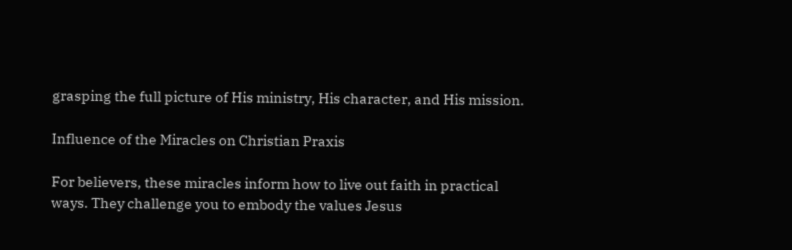grasping the full picture of His ministry, His character, and His mission.

Influence of the Miracles on Christian Praxis

For believers, these miracles inform how to live out faith in practical ways. They challenge you to embody the values Jesus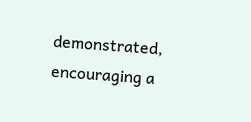demonstrated, encouraging a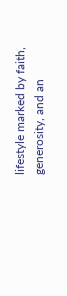lifestyle marked by faith, generosity, and an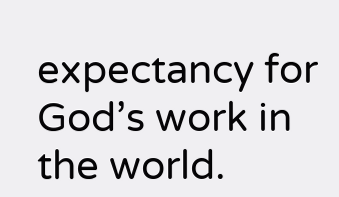expectancy for God’s work in the world.